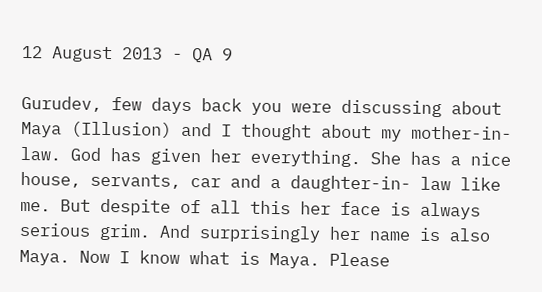12 August 2013 - QA 9

Gurudev, few days back you were discussing about Maya (Illusion) and I thought about my mother-in-law. God has given her everything. She has a nice house, servants, car and a daughter-in- law like me. But despite of all this her face is always serious grim. And surprisingly her name is also Maya. Now I know what is Maya. Please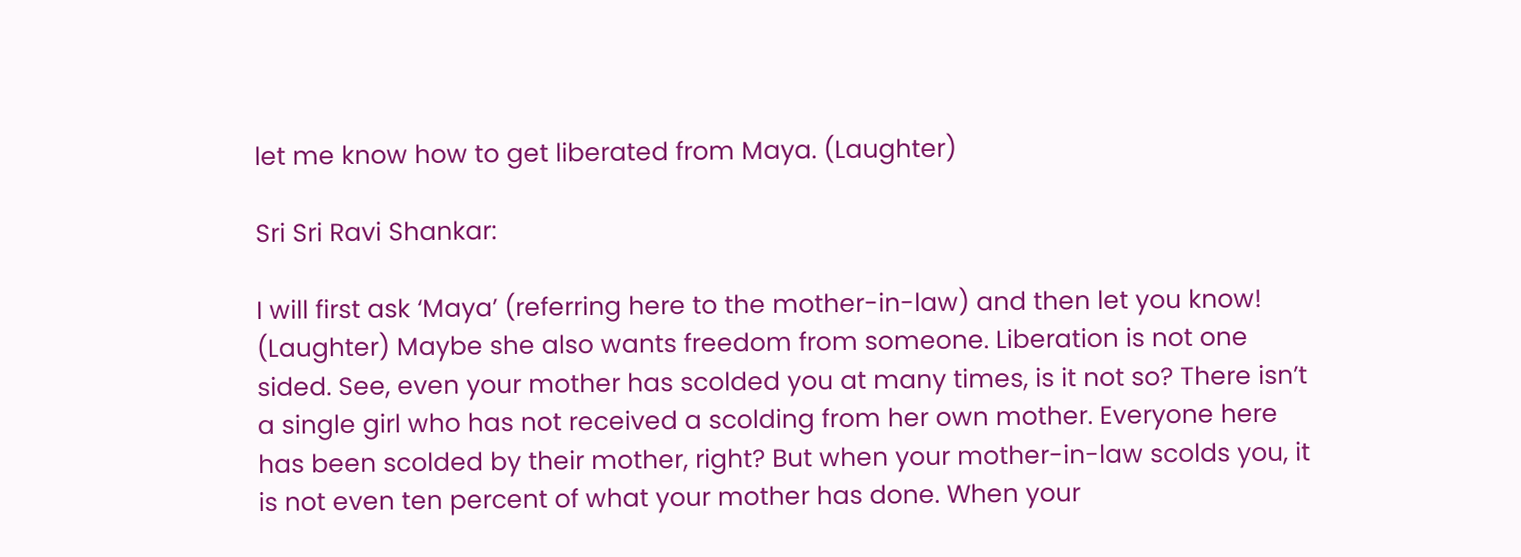let me know how to get liberated from Maya. (Laughter)

Sri Sri Ravi Shankar:

I will first ask ‘Maya’ (referring here to the mother-in-law) and then let you know! (Laughter) Maybe she also wants freedom from someone. Liberation is not one sided. See, even your mother has scolded you at many times, is it not so? There isn’t a single girl who has not received a scolding from her own mother. Everyone here has been scolded by their mother, right? But when your mother-in-law scolds you, it is not even ten percent of what your mother has done. When your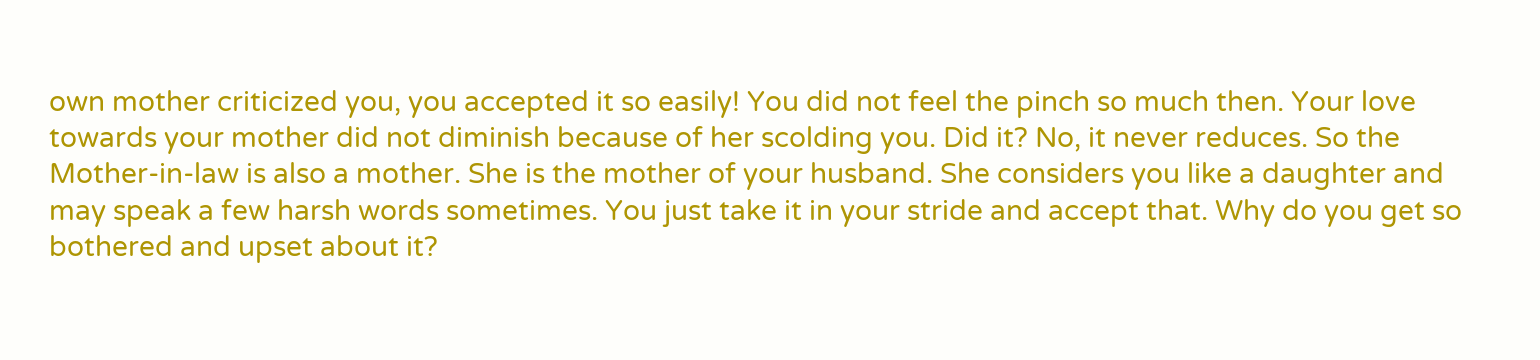own mother criticized you, you accepted it so easily! You did not feel the pinch so much then. Your love towards your mother did not diminish because of her scolding you. Did it? No, it never reduces. So the Mother-in-law is also a mother. She is the mother of your husband. She considers you like a daughter and may speak a few harsh words sometimes. You just take it in your stride and accept that. Why do you get so bothered and upset about it?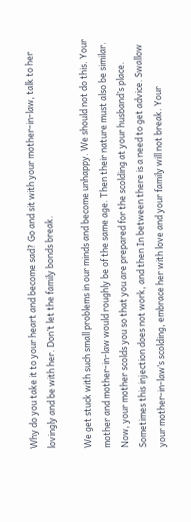Why do you take it to your heart and become sad? Go and sit with your mother-in-law, talk to her lovingly and be with her. Don’t let the family bonds break.

We get stuck with such small problems in our minds and become unhappy. We should not do this. Your mother and mother-in-law would roughly be of the same age. Then their nature must also be similar. Now, your mother scolds you so that you are prepared for the scolding at your husband’s place. Sometimes this injection does not work, and then In between there is a need to get advice. Swallow your mother-in-law’s scolding, embrace her with love and your family will not break. Your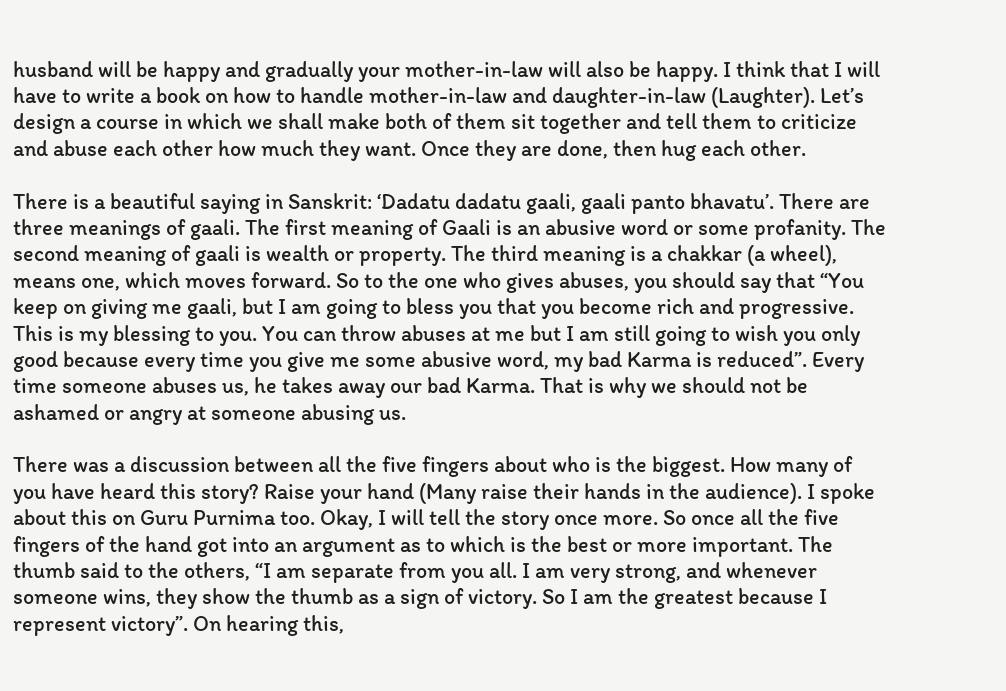husband will be happy and gradually your mother-in-law will also be happy. I think that I will have to write a book on how to handle mother-in-law and daughter-in-law (Laughter). Let’s design a course in which we shall make both of them sit together and tell them to criticize and abuse each other how much they want. Once they are done, then hug each other.

There is a beautiful saying in Sanskrit: ‘Dadatu dadatu gaali, gaali panto bhavatu’. There are three meanings of gaali. The first meaning of Gaali is an abusive word or some profanity. The second meaning of gaali is wealth or property. The third meaning is a chakkar (a wheel), means one, which moves forward. So to the one who gives abuses, you should say that “You keep on giving me gaali, but I am going to bless you that you become rich and progressive. This is my blessing to you. You can throw abuses at me but I am still going to wish you only good because every time you give me some abusive word, my bad Karma is reduced”. Every time someone abuses us, he takes away our bad Karma. That is why we should not be ashamed or angry at someone abusing us.

There was a discussion between all the five fingers about who is the biggest. How many of you have heard this story? Raise your hand (Many raise their hands in the audience). I spoke about this on Guru Purnima too. Okay, I will tell the story once more. So once all the five fingers of the hand got into an argument as to which is the best or more important. The thumb said to the others, “I am separate from you all. I am very strong, and whenever someone wins, they show the thumb as a sign of victory. So I am the greatest because I represent victory”. On hearing this,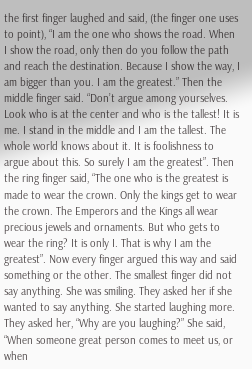the first finger laughed and said, (the finger one uses to point), “I am the one who shows the road. When I show the road, only then do you follow the path and reach the destination. Because I show the way, I am bigger than you. I am the greatest.” Then the middle finger said. “Don’t argue among yourselves. Look who is at the center and who is the tallest! It is me. I stand in the middle and I am the tallest. The whole world knows about it. It is foolishness to argue about this. So surely I am the greatest”. Then the ring finger said, “The one who is the greatest is made to wear the crown. Only the kings get to wear the crown. The Emperors and the Kings all wear precious jewels and ornaments. But who gets to wear the ring? It is only I. That is why I am the greatest”. Now every finger argued this way and said something or the other. The smallest finger did not say anything. She was smiling. They asked her if she wanted to say anything. She started laughing more. They asked her, “Why are you laughing?” She said, “When someone great person comes to meet us, or when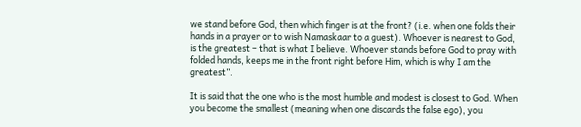we stand before God, then which finger is at the front? (i.e. when one folds their hands in a prayer or to wish Namaskaar to a guest). Whoever is nearest to God, is the greatest – that is what I believe. Whoever stands before God to pray with folded hands, keeps me in the front right before Him, which is why I am the greatest”.

It is said that the one who is the most humble and modest is closest to God. When you become the smallest (meaning when one discards the false ego), you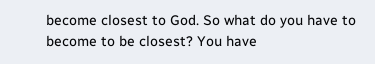become closest to God. So what do you have to become to be closest? You have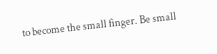to become the small finger. Be small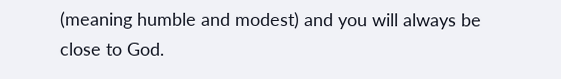(meaning humble and modest) and you will always be close to God.